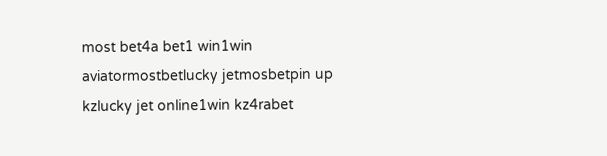most bet4a bet1 win1win aviatormostbetlucky jetmosbetpin up kzlucky jet online1win kz4rabet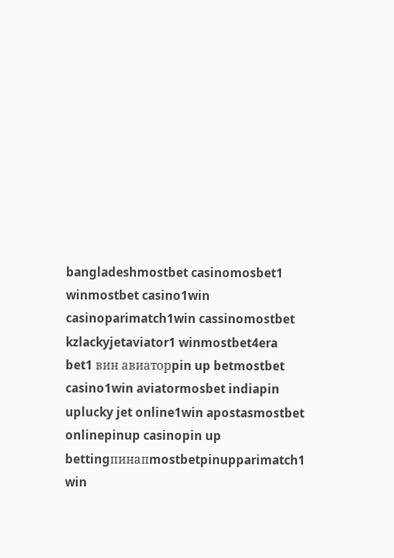bangladeshmostbet casinomosbet1 winmostbet casino1win casinoparimatch1win cassinomostbet kzlackyjetaviator1 winmostbet4era bet1 вин авиаторpin up betmostbet casino1win aviatormosbet indiapin uplucky jet online1win apostasmostbet onlinepinup casinopin up bettingпинапmostbetpinupparimatch1 win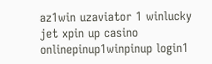az1win uzaviator 1 winlucky jet xpin up casino onlinepinup1winpinup login1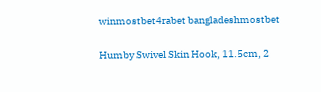winmostbet4rabet bangladeshmostbet

Humby Swivel Skin Hook, 11.5cm, 2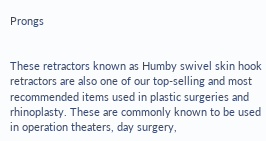Prongs


These retractors known as Humby swivel skin hook retractors are also one of our top-selling and most recommended items used in plastic surgeries and rhinoplasty. These are commonly known to be used in operation theaters, day surgery,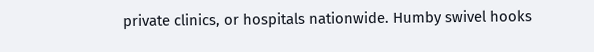private clinics, or hospitals nationwide. Humby swivel hooks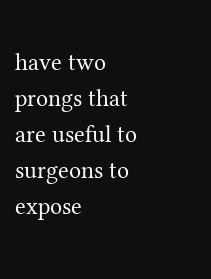have two prongs that are useful to surgeons to expose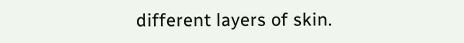different layers of skin.